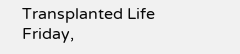Transplanted Life
Friday,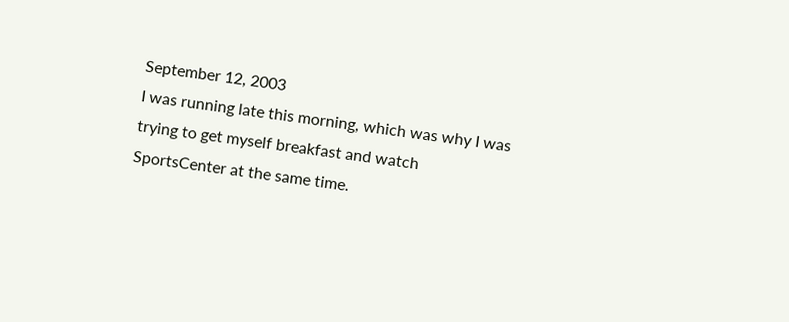September 12, 2003
I was running late this morning, which was why I was trying to get myself breakfast and watch SportsCenter at the same time.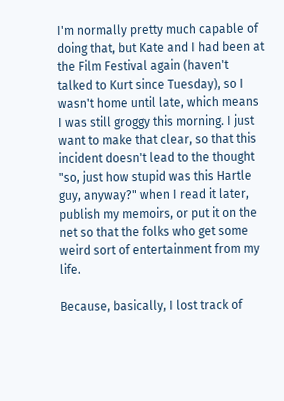I'm normally pretty much capable of doing that, but Kate and I had been at the Film Festival again (haven't talked to Kurt since Tuesday), so I wasn't home until late, which means I was still groggy this morning. I just want to make that clear, so that this incident doesn't lead to the thought "so, just how stupid was this Hartle guy, anyway?" when I read it later, publish my memoirs, or put it on the net so that the folks who get some weird sort of entertainment from my life.

Because, basically, I lost track of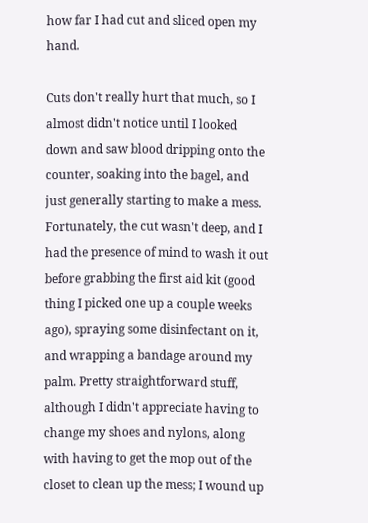how far I had cut and sliced open my hand.

Cuts don't really hurt that much, so I almost didn't notice until I looked down and saw blood dripping onto the counter, soaking into the bagel, and just generally starting to make a mess. Fortunately, the cut wasn't deep, and I had the presence of mind to wash it out before grabbing the first aid kit (good thing I picked one up a couple weeks ago), spraying some disinfectant on it, and wrapping a bandage around my palm. Pretty straightforward stuff, although I didn't appreciate having to change my shoes and nylons, along with having to get the mop out of the closet to clean up the mess; I wound up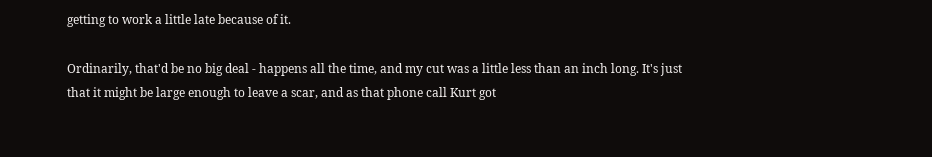getting to work a little late because of it.

Ordinarily, that'd be no big deal - happens all the time, and my cut was a little less than an inch long. It's just that it might be large enough to leave a scar, and as that phone call Kurt got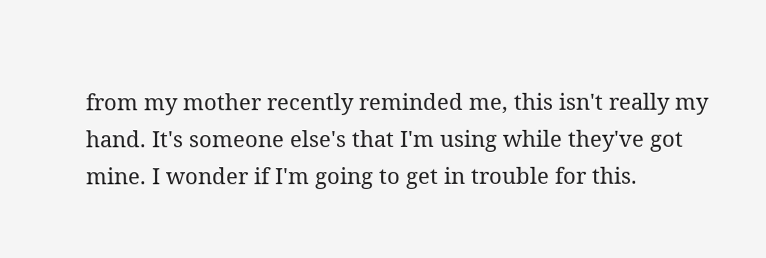from my mother recently reminded me, this isn't really my hand. It's someone else's that I'm using while they've got mine. I wonder if I'm going to get in trouble for this.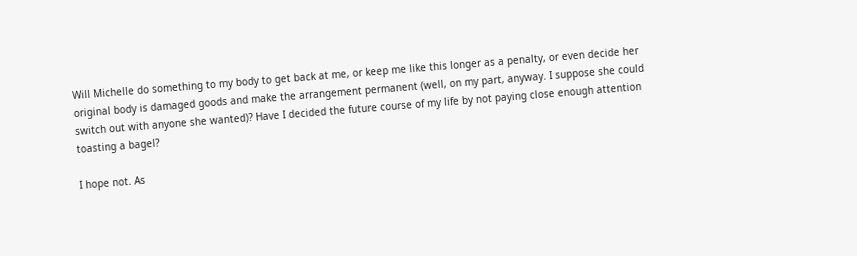Will Michelle do something to my body to get back at me, or keep me like this longer as a penalty, or even decide her original body is damaged goods and make the arrangement permanent (well, on my part, anyway. I suppose she could switch out with anyone she wanted)? Have I decided the future course of my life by not paying close enough attention toasting a bagel?

I hope not. As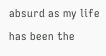absurd as my life has been the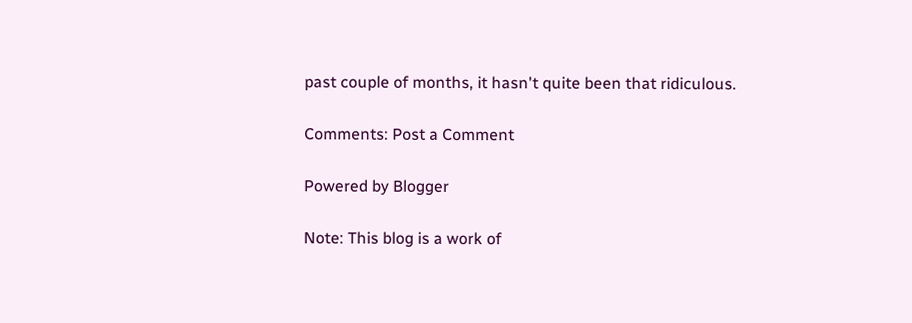past couple of months, it hasn't quite been that ridiculous.

Comments: Post a Comment

Powered by Blogger

Note: This blog is a work of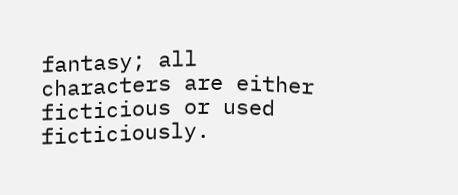fantasy; all characters are either ficticious or used ficticiously.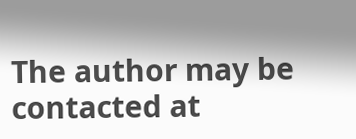The author may be contacted at